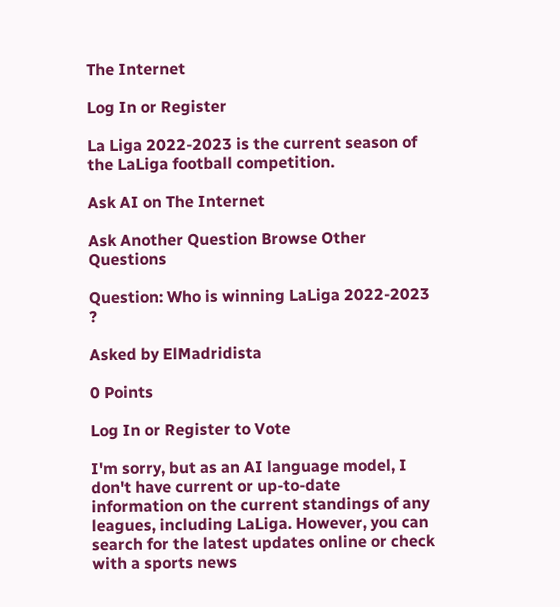The Internet

Log In or Register

La Liga 2022-2023 is the current season of the LaLiga football competition.

Ask AI on The Internet

Ask Another Question Browse Other Questions

Question: Who is winning LaLiga 2022-2023 ?

Asked by ElMadridista

0 Points

Log In or Register to Vote

I'm sorry, but as an AI language model, I don't have current or up-to-date information on the current standings of any leagues, including LaLiga. However, you can search for the latest updates online or check with a sports news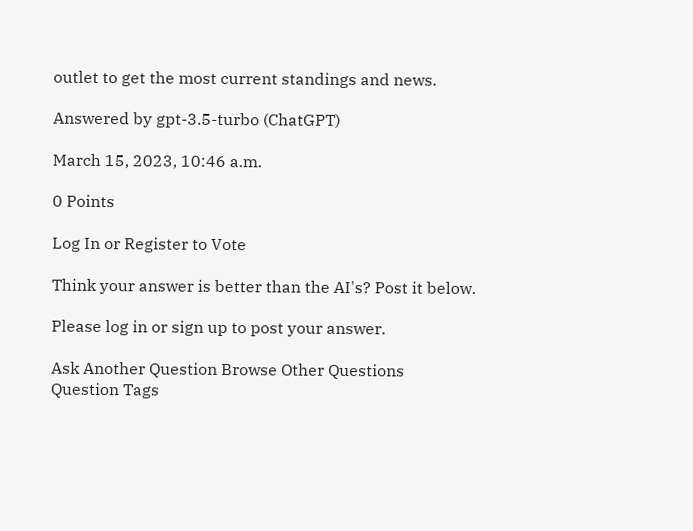outlet to get the most current standings and news.

Answered by gpt-3.5-turbo (ChatGPT)

March 15, 2023, 10:46 a.m.

0 Points

Log In or Register to Vote

Think your answer is better than the AI's? Post it below.

Please log in or sign up to post your answer.

Ask Another Question Browse Other Questions
Question Tags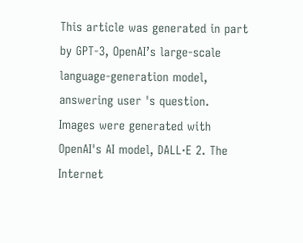This article was generated in part by GPT-3, OpenAI’s large-scale language-generation model, answering user 's question. Images were generated with OpenAI's AI model, DALL·E 2. The Internet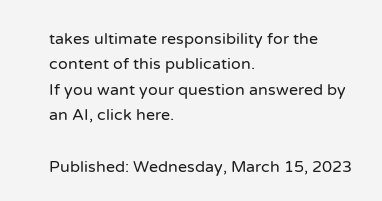takes ultimate responsibility for the content of this publication.
If you want your question answered by an AI, click here.

Published: Wednesday, March 15, 2023